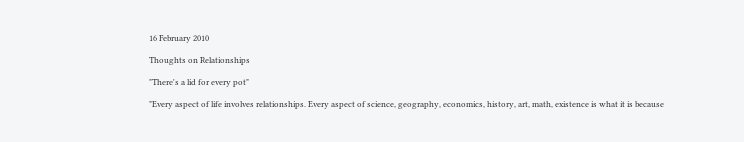16 February 2010

Thoughts on Relationships

"There's a lid for every pot"

"Every aspect of life involves relationships. Every aspect of science, geography, economics, history, art, math, existence is what it is because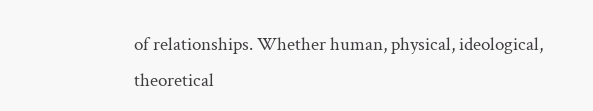of relationships. Whether human, physical, ideological, theoretical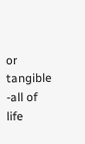or tangible -all of life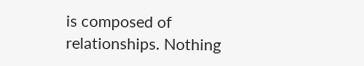is composed of relationships. Nothing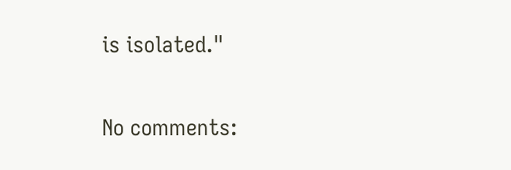is isolated."

No comments: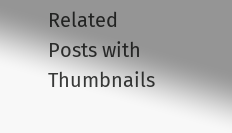Related Posts with Thumbnails